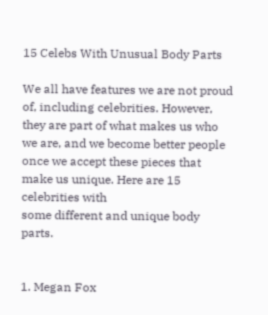15 Celebs With Unusual Body Parts

We all have features we are not proud of, including celebrities. However, they are part of what makes us who we are, and we become better people once we accept these pieces that make us unique. Here are 15 celebrities with
some different and unique body parts.


1. Megan Fox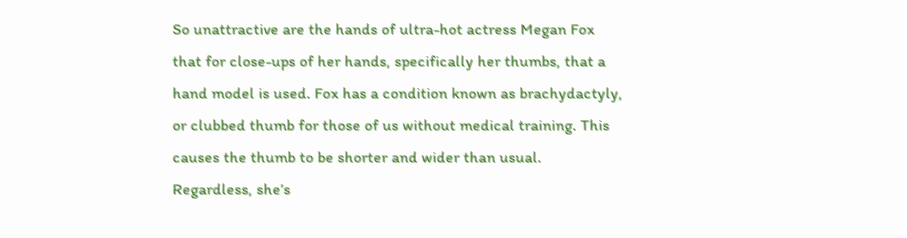So unattractive are the hands of ultra-hot actress Megan Fox that for close-ups of her hands, specifically her thumbs, that a hand model is used. Fox has a condition known as brachydactyly, or clubbed thumb for those of us without medical training. This causes the thumb to be shorter and wider than usual. Regardless, she’s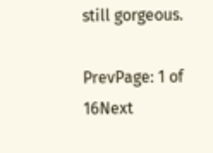still gorgeous.

PrevPage: 1 of 16Next